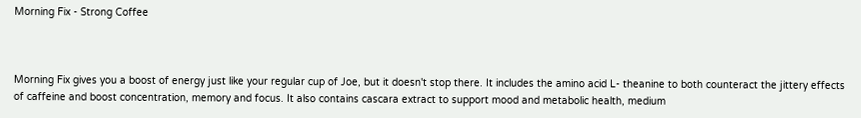Morning Fix - Strong Coffee



Morning Fix gives you a boost of energy just like your regular cup of Joe, but it doesn't stop there. It includes the amino acid L- theanine to both counteract the jittery effects of caffeine and boost concentration, memory and focus. It also contains cascara extract to support mood and metabolic health, medium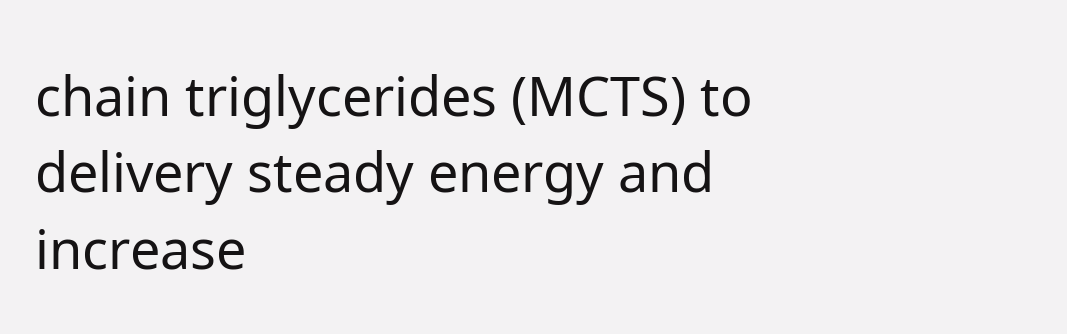chain triglycerides (MCTS) to delivery steady energy and increase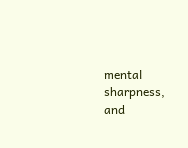mental sharpness, and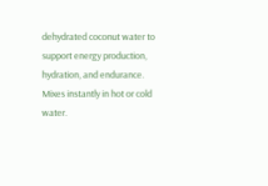dehydrated coconut water to support energy production, hydration, and endurance. Mixes instantly in hot or cold water.